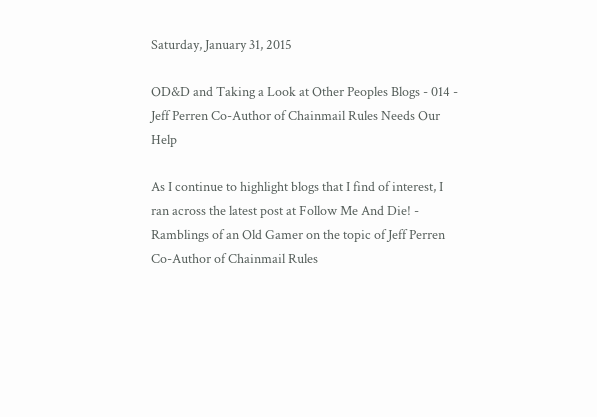Saturday, January 31, 2015

OD&D and Taking a Look at Other Peoples Blogs - 014 - Jeff Perren Co-Author of Chainmail Rules Needs Our Help

As I continue to highlight blogs that I find of interest, I ran across the latest post at Follow Me And Die! - Ramblings of an Old Gamer on the topic of Jeff Perren Co-Author of Chainmail Rules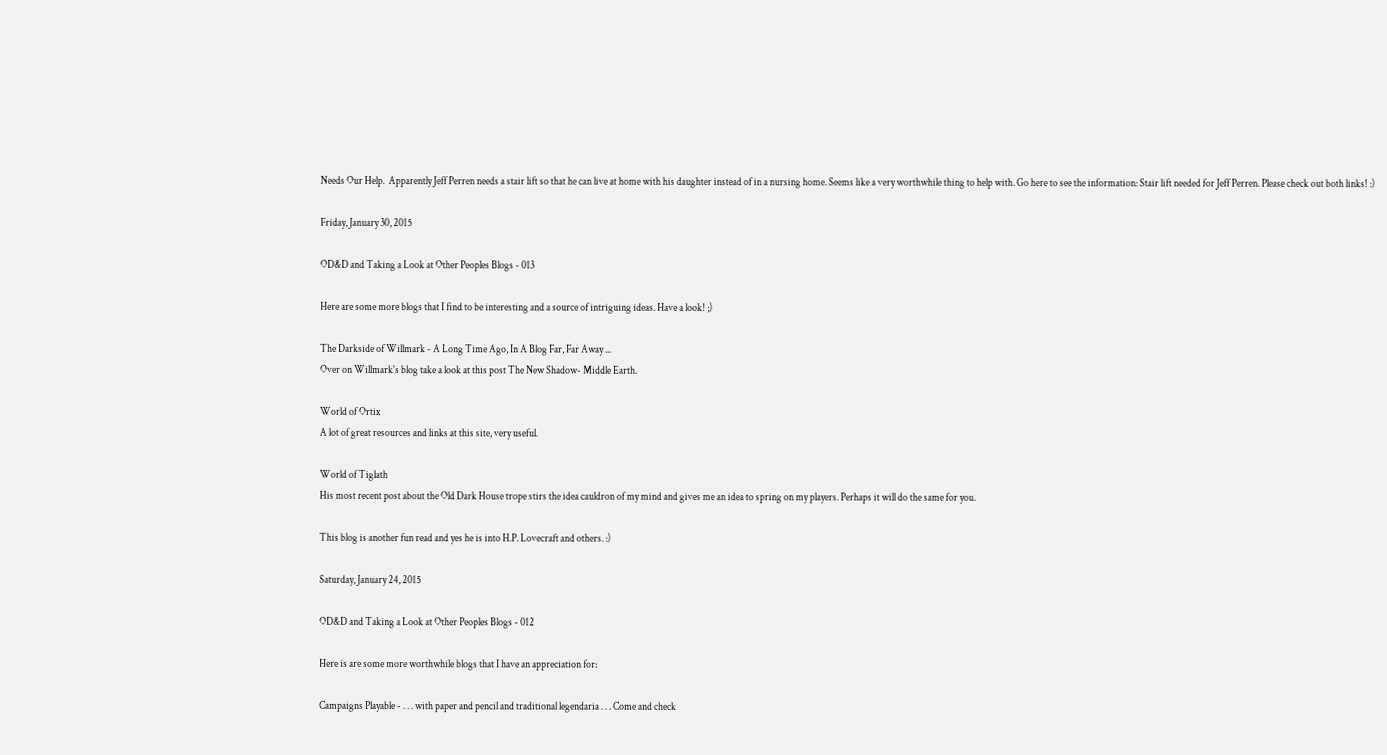Needs Our Help.  Apparently Jeff Perren needs a stair lift so that he can live at home with his daughter instead of in a nursing home. Seems like a very worthwhile thing to help with. Go here to see the information: Stair lift needed for Jeff Perren. Please check out both links! :)

Friday, January 30, 2015

OD&D and Taking a Look at Other Peoples Blogs - 013

Here are some more blogs that I find to be interesting and a source of intriguing ideas. Have a look! ;)

The Darkside of Willmark - A Long Time Ago, In A Blog Far, Far Away ...
Over on Willmark's blog take a look at this post The New Shadow- Middle Earth.

World of Ortix
A lot of great resources and links at this site, very useful.

World of Tiglath
His most recent post about the Old Dark House trope stirs the idea cauldron of my mind and gives me an idea to spring on my players. Perhaps it will do the same for you.

This blog is another fun read and yes he is into H.P. Lovecraft and others. :)

Saturday, January 24, 2015

OD&D and Taking a Look at Other Peoples Blogs - 012

Here is are some more worthwhile blogs that I have an appreciation for:

Campaigns Playable - . . . with paper and pencil and traditional legendaria . . . Come and check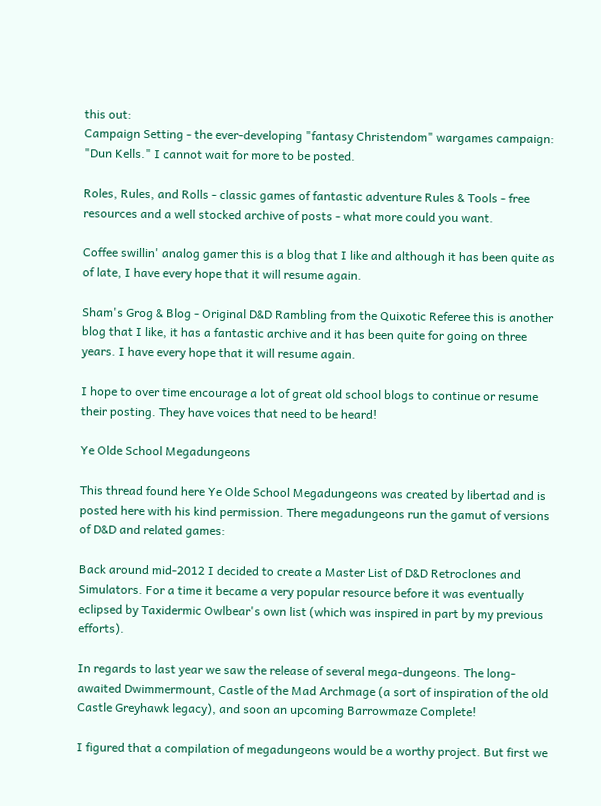this out:
Campaign Setting - the ever-developing "fantasy Christendom" wargames campaign: "Dun Kells." I cannot wait for more to be posted.

Roles, Rules, and Rolls - classic games of fantastic adventure Rules & Tools - free resources and a well stocked archive of posts - what more could you want.

Coffee swillin' analog gamer this is a blog that I like and although it has been quite as of late, I have every hope that it will resume again.

Sham's Grog & Blog - Original D&D Rambling from the Quixotic Referee this is another blog that I like, it has a fantastic archive and it has been quite for going on three years. I have every hope that it will resume again.

I hope to over time encourage a lot of great old school blogs to continue or resume their posting. They have voices that need to be heard!

Ye Olde School Megadungeons

This thread found here Ye Olde School Megadungeons was created by libertad and is posted here with his kind permission. There megadungeons run the gamut of versions of D&D and related games:

Back around mid-2012 I decided to create a Master List of D&D Retroclones and Simulators. For a time it became a very popular resource before it was eventually eclipsed by Taxidermic Owlbear's own list (which was inspired in part by my previous efforts).

In regards to last year we saw the release of several mega-dungeons. The long-awaited Dwimmermount, Castle of the Mad Archmage (a sort of inspiration of the old Castle Greyhawk legacy), and soon an upcoming Barrowmaze Complete!

I figured that a compilation of megadungeons would be a worthy project. But first we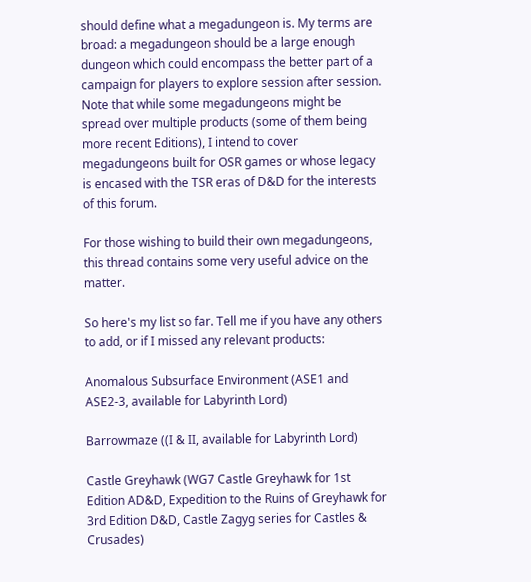should define what a megadungeon is. My terms are broad: a megadungeon should be a large enough dungeon which could encompass the better part of a campaign for players to explore session after session. Note that while some megadungeons might be spread over multiple products (some of them being more recent Editions), I intend to cover megadungeons built for OSR games or whose legacy is encased with the TSR eras of D&D for the interests of this forum.

For those wishing to build their own megadungeons, this thread contains some very useful advice on the matter.

So here's my list so far. Tell me if you have any others to add, or if I missed any relevant products:

Anomalous Subsurface Environment (ASE1 and ASE2-3, available for Labyrinth Lord)

Barrowmaze ((I & II, available for Labyrinth Lord)

Castle Greyhawk (WG7 Castle Greyhawk for 1st Edition AD&D, Expedition to the Ruins of Greyhawk for 3rd Edition D&D, Castle Zagyg series for Castles & Crusades)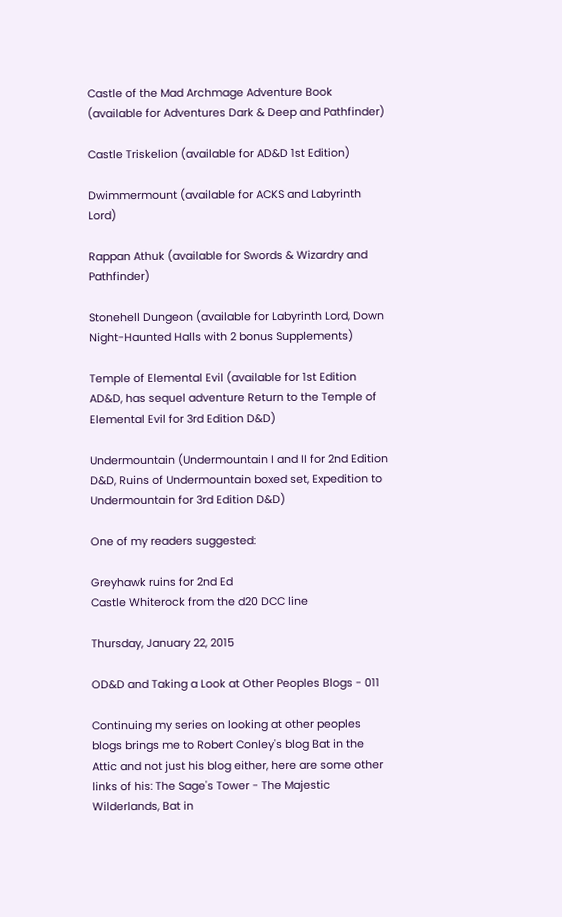Castle of the Mad Archmage Adventure Book (available for Adventures Dark & Deep and Pathfinder)

Castle Triskelion (available for AD&D 1st Edition)

Dwimmermount (available for ACKS and Labyrinth Lord)

Rappan Athuk (available for Swords & Wizardry and Pathfinder)

Stonehell Dungeon (available for Labyrinth Lord, Down Night-Haunted Halls with 2 bonus Supplements)

Temple of Elemental Evil (available for 1st Edition AD&D, has sequel adventure Return to the Temple of Elemental Evil for 3rd Edition D&D)

Undermountain (Undermountain I and II for 2nd Edition D&D, Ruins of Undermountain boxed set, Expedition to Undermountain for 3rd Edition D&D)

One of my readers suggested:

Greyhawk ruins for 2nd Ed
Castle Whiterock from the d20 DCC line

Thursday, January 22, 2015

OD&D and Taking a Look at Other Peoples Blogs - 011

Continuing my series on looking at other peoples blogs brings me to Robert Conley's blog Bat in the Attic and not just his blog either, here are some other links of his: The Sage's Tower - The Majestic Wilderlands, Bat in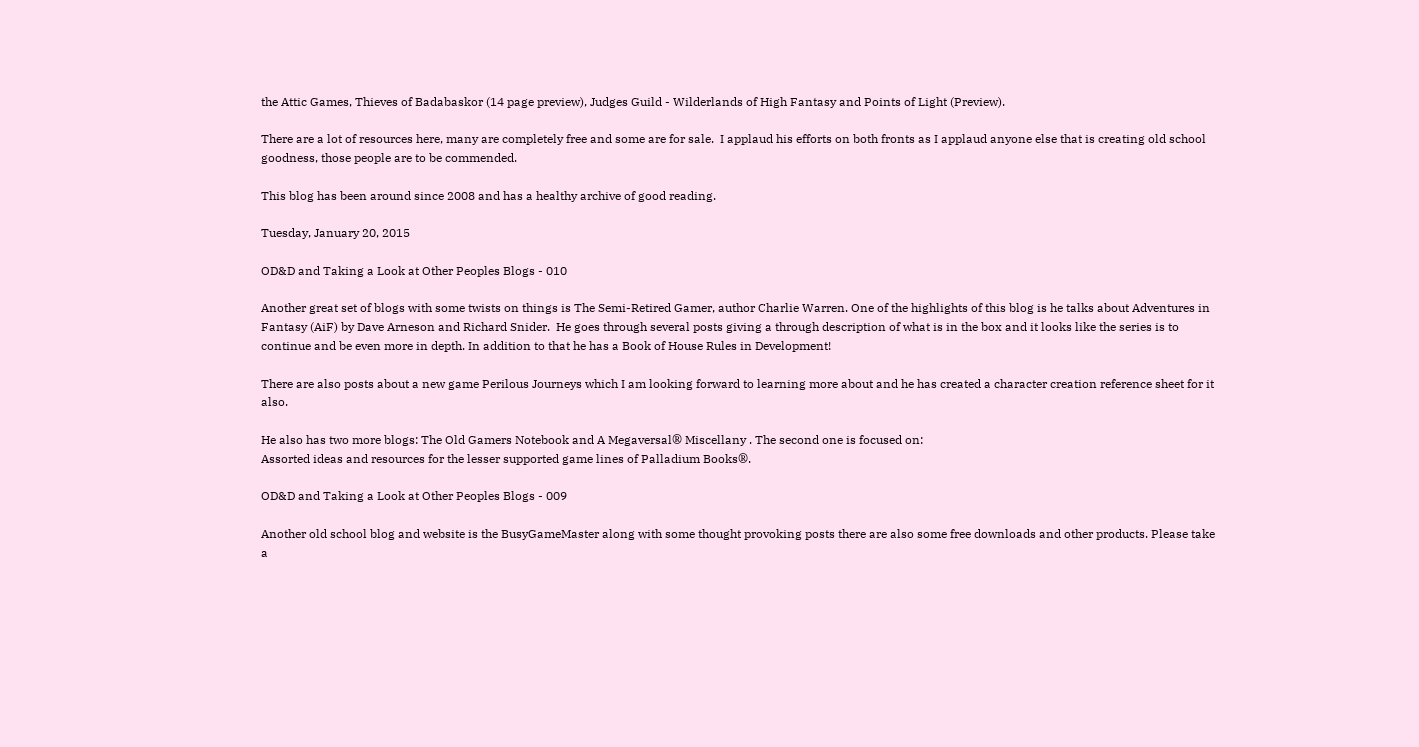the Attic Games, Thieves of Badabaskor (14 page preview), Judges Guild - Wilderlands of High Fantasy and Points of Light (Preview).

There are a lot of resources here, many are completely free and some are for sale.  I applaud his efforts on both fronts as I applaud anyone else that is creating old school goodness, those people are to be commended.

This blog has been around since 2008 and has a healthy archive of good reading.

Tuesday, January 20, 2015

OD&D and Taking a Look at Other Peoples Blogs - 010

Another great set of blogs with some twists on things is The Semi-Retired Gamer, author Charlie Warren. One of the highlights of this blog is he talks about Adventures in Fantasy (AiF) by Dave Arneson and Richard Snider.  He goes through several posts giving a through description of what is in the box and it looks like the series is to continue and be even more in depth. In addition to that he has a Book of House Rules in Development!

There are also posts about a new game Perilous Journeys which I am looking forward to learning more about and he has created a character creation reference sheet for it also.

He also has two more blogs: The Old Gamers Notebook and A Megaversal® Miscellany . The second one is focused on:
Assorted ideas and resources for the lesser supported game lines of Palladium Books®.

OD&D and Taking a Look at Other Peoples Blogs - 009

Another old school blog and website is the BusyGameMaster along with some thought provoking posts there are also some free downloads and other products. Please take a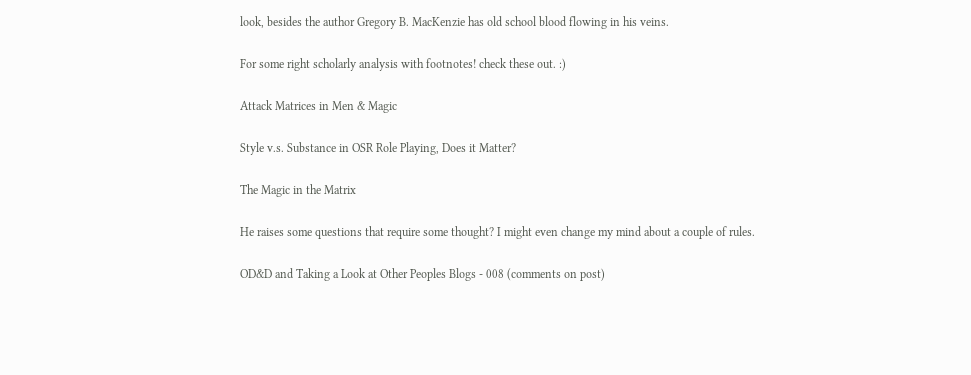look, besides the author Gregory B. MacKenzie has old school blood flowing in his veins.

For some right scholarly analysis with footnotes! check these out. :)

Attack Matrices in Men & Magic

Style v.s. Substance in OSR Role Playing, Does it Matter?

The Magic in the Matrix

He raises some questions that require some thought? I might even change my mind about a couple of rules.

OD&D and Taking a Look at Other Peoples Blogs - 008 (comments on post)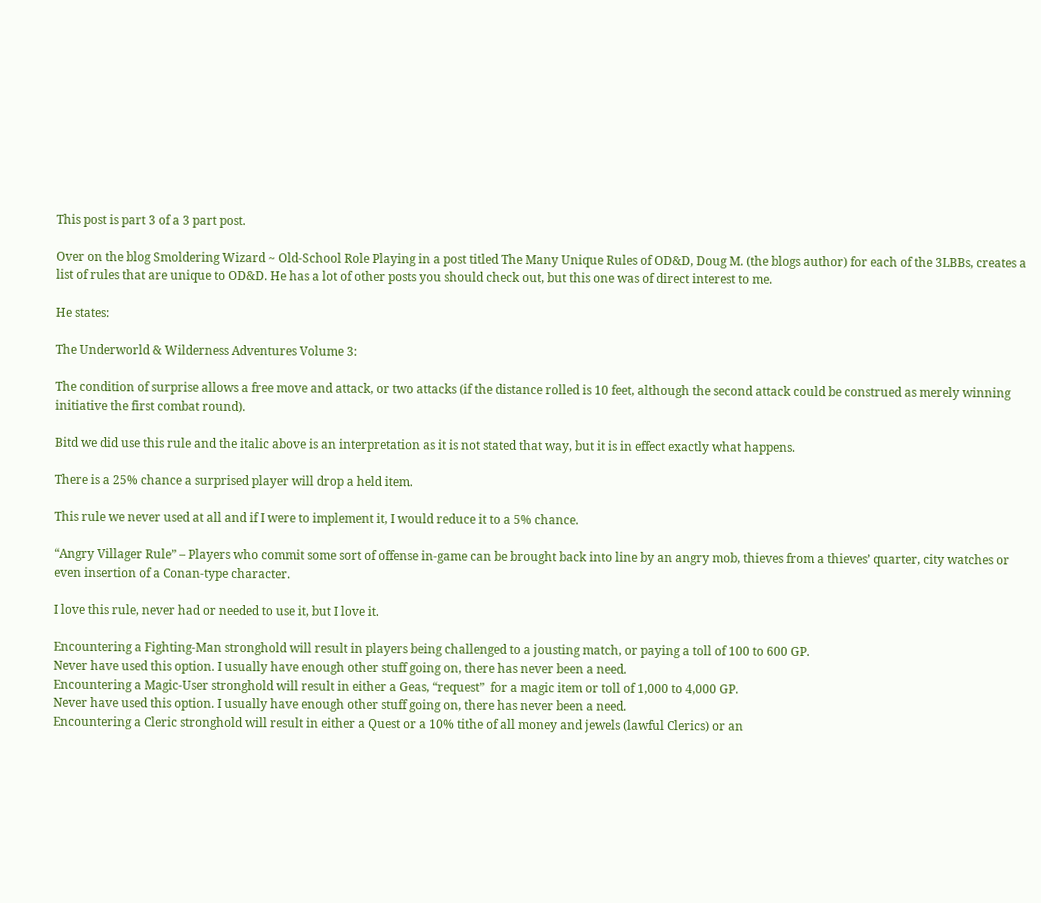This post is part 3 of a 3 part post.

Over on the blog Smoldering Wizard ~ Old-School Role Playing in a post titled The Many Unique Rules of OD&D, Doug M. (the blogs author) for each of the 3LBBs, creates a list of rules that are unique to OD&D. He has a lot of other posts you should check out, but this one was of direct interest to me.

He states:

The Underworld & Wilderness Adventures Volume 3:

The condition of surprise allows a free move and attack, or two attacks (if the distance rolled is 10 feet, although the second attack could be construed as merely winning initiative the first combat round).

Bitd we did use this rule and the italic above is an interpretation as it is not stated that way, but it is in effect exactly what happens.

There is a 25% chance a surprised player will drop a held item.

This rule we never used at all and if I were to implement it, I would reduce it to a 5% chance.

“Angry Villager Rule” – Players who commit some sort of offense in-game can be brought back into line by an angry mob, thieves from a thieves’ quarter, city watches or even insertion of a Conan-type character.

I love this rule, never had or needed to use it, but I love it.

Encountering a Fighting-Man stronghold will result in players being challenged to a jousting match, or paying a toll of 100 to 600 GP.
Never have used this option. I usually have enough other stuff going on, there has never been a need.
Encountering a Magic-User stronghold will result in either a Geas, “request”  for a magic item or toll of 1,000 to 4,000 GP.
Never have used this option. I usually have enough other stuff going on, there has never been a need.
Encountering a Cleric stronghold will result in either a Quest or a 10% tithe of all money and jewels (lawful Clerics) or an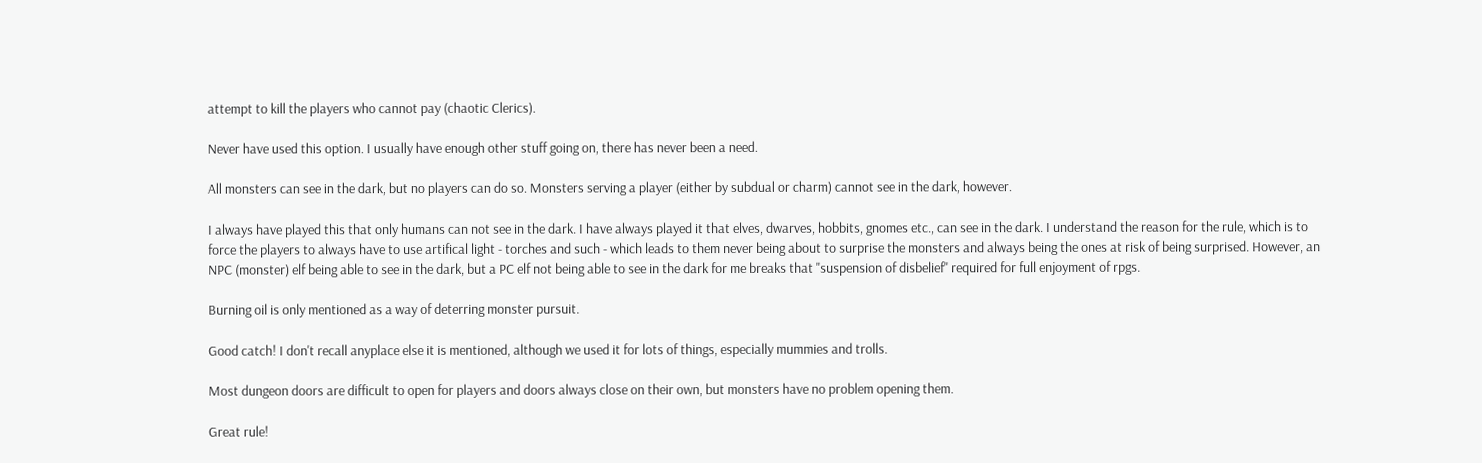attempt to kill the players who cannot pay (chaotic Clerics).

Never have used this option. I usually have enough other stuff going on, there has never been a need.

All monsters can see in the dark, but no players can do so. Monsters serving a player (either by subdual or charm) cannot see in the dark, however.

I always have played this that only humans can not see in the dark. I have always played it that elves, dwarves, hobbits, gnomes etc., can see in the dark. I understand the reason for the rule, which is to force the players to always have to use artifical light - torches and such - which leads to them never being about to surprise the monsters and always being the ones at risk of being surprised. However, an NPC (monster) elf being able to see in the dark, but a PC elf not being able to see in the dark for me breaks that "suspension of disbelief" required for full enjoyment of rpgs.

Burning oil is only mentioned as a way of deterring monster pursuit.

Good catch! I don't recall anyplace else it is mentioned, although we used it for lots of things, especially mummies and trolls.

Most dungeon doors are difficult to open for players and doors always close on their own, but monsters have no problem opening them.

Great rule!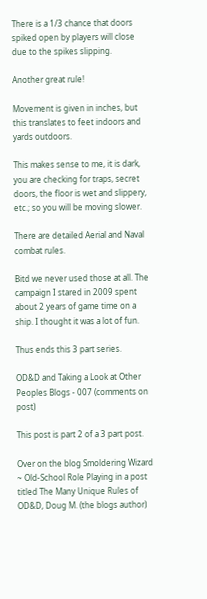There is a 1/3 chance that doors spiked open by players will close due to the spikes slipping.

Another great rule!

Movement is given in inches, but this translates to feet indoors and yards outdoors.

This makes sense to me, it is dark, you are checking for traps, secret doors, the floor is wet and slippery, etc.; so you will be moving slower.

There are detailed Aerial and Naval combat rules.

Bitd we never used those at all. The campaign I stared in 2009 spent about 2 years of game time on a ship. I thought it was a lot of fun.

Thus ends this 3 part series.

OD&D and Taking a Look at Other Peoples Blogs - 007 (comments on post)

This post is part 2 of a 3 part post.

Over on the blog Smoldering Wizard ~ Old-School Role Playing in a post titled The Many Unique Rules of OD&D, Doug M. (the blogs author)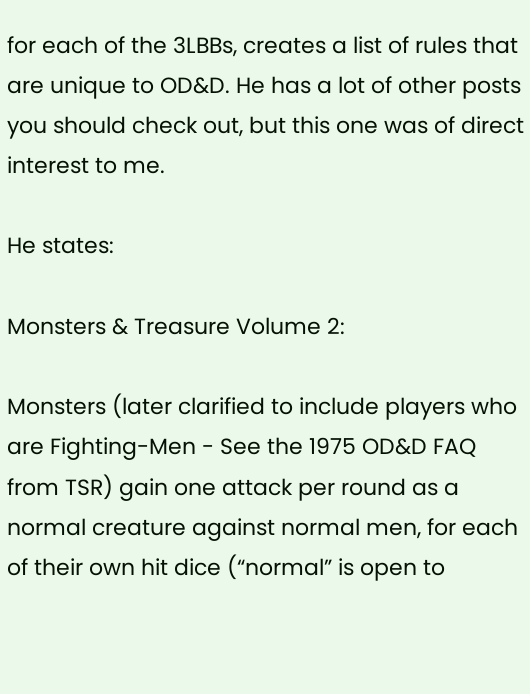for each of the 3LBBs, creates a list of rules that are unique to OD&D. He has a lot of other posts you should check out, but this one was of direct interest to me.

He states:

Monsters & Treasure Volume 2:

Monsters (later clarified to include players who are Fighting-Men - See the 1975 OD&D FAQ from TSR) gain one attack per round as a normal creature against normal men, for each of their own hit dice (“normal” is open to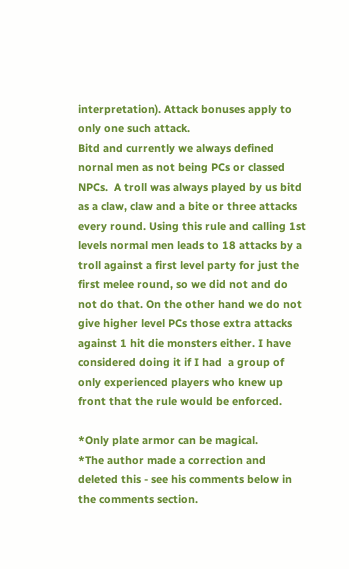interpretation). Attack bonuses apply to only one such attack.
Bitd and currently we always defined nornal men as not being PCs or classed NPCs.  A troll was always played by us bitd as a claw, claw and a bite or three attacks every round. Using this rule and calling 1st levels normal men leads to 18 attacks by a troll against a first level party for just the first melee round, so we did not and do not do that. On the other hand we do not give higher level PCs those extra attacks against 1 hit die monsters either. I have considered doing it if I had  a group of only experienced players who knew up front that the rule would be enforced.

*Only plate armor can be magical.
*The author made a correction and deleted this - see his comments below in the comments section.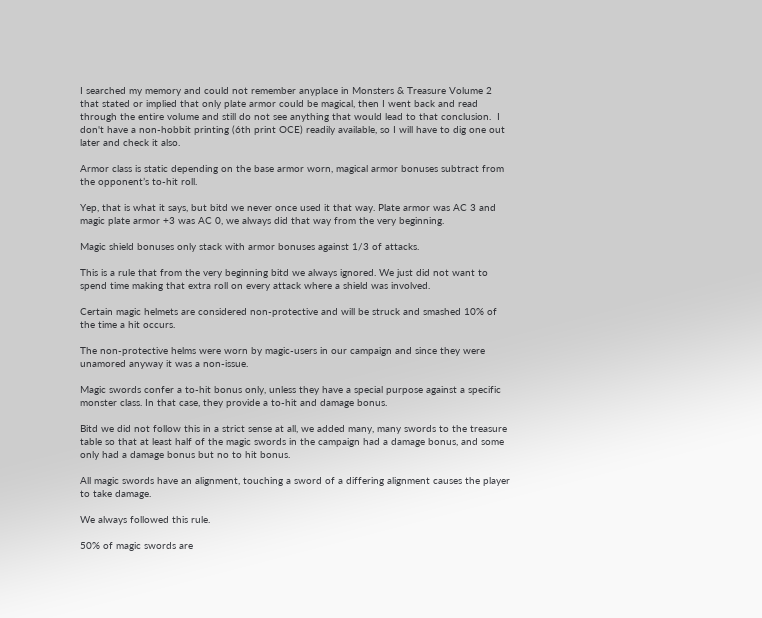I searched my memory and could not remember anyplace in Monsters & Treasure Volume 2 that stated or implied that only plate armor could be magical, then I went back and read through the entire volume and still do not see anything that would lead to that conclusion.  I don't have a non-hobbit printing (6th print OCE) readily available, so I will have to dig one out later and check it also.

Armor class is static depending on the base armor worn, magical armor bonuses subtract from the opponent’s to-hit roll.

Yep, that is what it says, but bitd we never once used it that way. Plate armor was AC 3 and magic plate armor +3 was AC 0, we always did that way from the very beginning.

Magic shield bonuses only stack with armor bonuses against 1/3 of attacks.

This is a rule that from the very beginning bitd we always ignored. We just did not want to spend time making that extra roll on every attack where a shield was involved.

Certain magic helmets are considered non-protective and will be struck and smashed 10% of the time a hit occurs.

The non-protective helms were worn by magic-users in our campaign and since they were unamored anyway it was a non-issue.

Magic swords confer a to-hit bonus only, unless they have a special purpose against a specific monster class. In that case, they provide a to-hit and damage bonus.

Bitd we did not follow this in a strict sense at all, we added many, many swords to the treasure table so that at least half of the magic swords in the campaign had a damage bonus, and some only had a damage bonus but no to hit bonus.

All magic swords have an alignment, touching a sword of a differing alignment causes the player to take damage.

We always followed this rule.

50% of magic swords are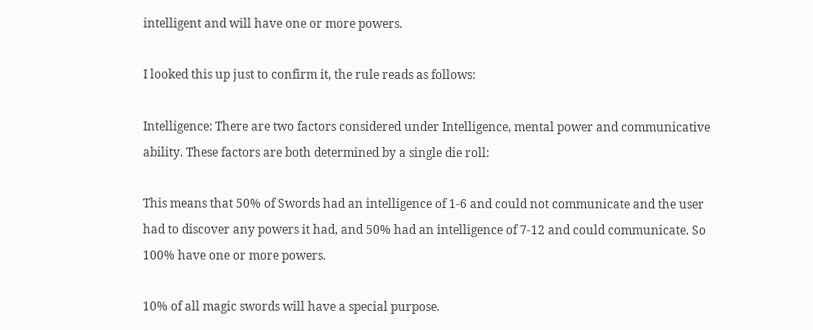intelligent and will have one or more powers.

I looked this up just to confirm it, the rule reads as follows:

Intelligence: There are two factors considered under Intelligence, mental power and communicative ability. These factors are both determined by a single die roll:

This means that 50% of Swords had an intelligence of 1-6 and could not communicate and the user had to discover any powers it had, and 50% had an intelligence of 7-12 and could communicate. So 100% have one or more powers.

10% of all magic swords will have a special purpose.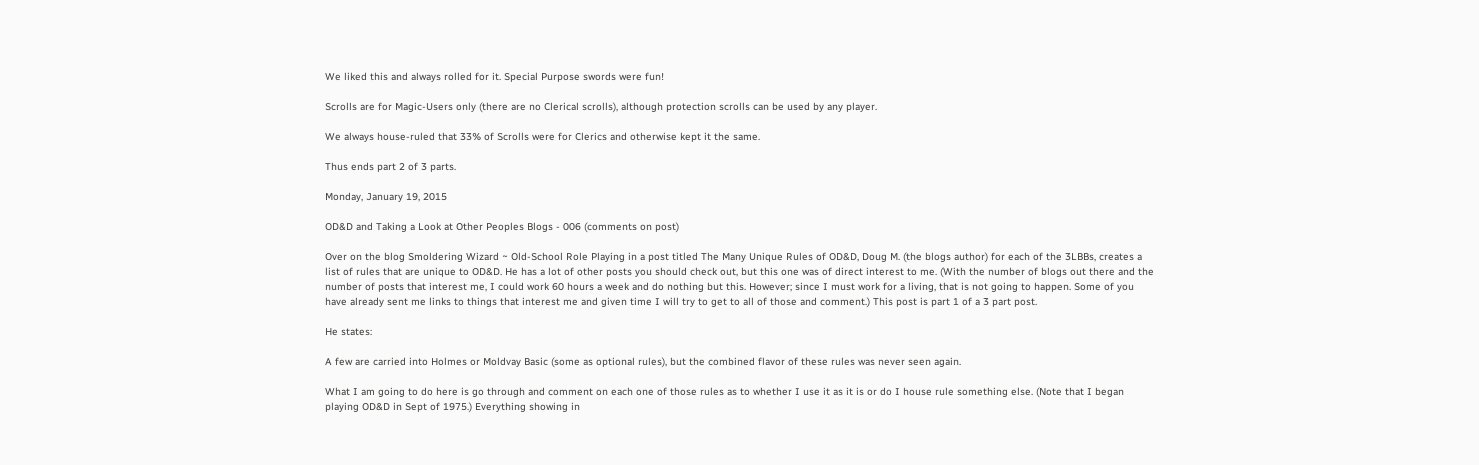We liked this and always rolled for it. Special Purpose swords were fun!

Scrolls are for Magic-Users only (there are no Clerical scrolls), although protection scrolls can be used by any player.

We always house-ruled that 33% of Scrolls were for Clerics and otherwise kept it the same.

Thus ends part 2 of 3 parts.

Monday, January 19, 2015

OD&D and Taking a Look at Other Peoples Blogs - 006 (comments on post)

Over on the blog Smoldering Wizard ~ Old-School Role Playing in a post titled The Many Unique Rules of OD&D, Doug M. (the blogs author) for each of the 3LBBs, creates a list of rules that are unique to OD&D. He has a lot of other posts you should check out, but this one was of direct interest to me. (With the number of blogs out there and the number of posts that interest me, I could work 60 hours a week and do nothing but this. However; since I must work for a living, that is not going to happen. Some of you have already sent me links to things that interest me and given time I will try to get to all of those and comment.) This post is part 1 of a 3 part post.

He states:

A few are carried into Holmes or Moldvay Basic (some as optional rules), but the combined flavor of these rules was never seen again.

What I am going to do here is go through and comment on each one of those rules as to whether I use it as it is or do I house rule something else. (Note that I began playing OD&D in Sept of 1975.) Everything showing in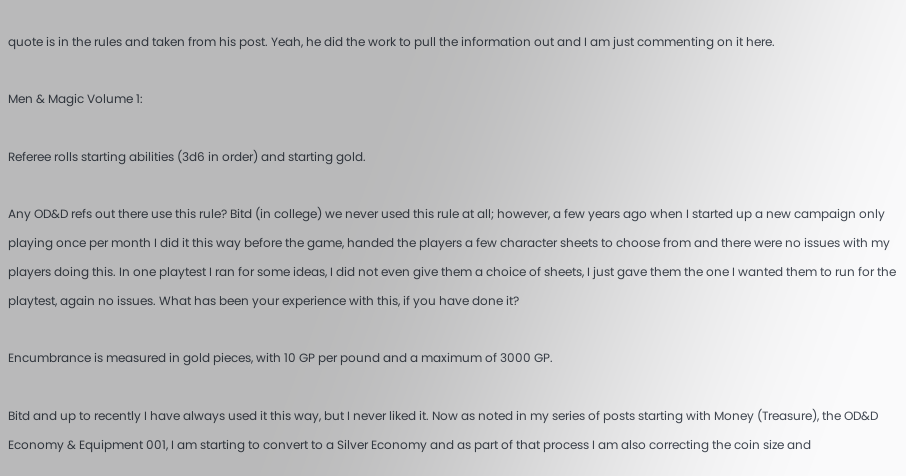quote is in the rules and taken from his post. Yeah, he did the work to pull the information out and I am just commenting on it here.

Men & Magic Volume 1:

Referee rolls starting abilities (3d6 in order) and starting gold.

Any OD&D refs out there use this rule? Bitd (in college) we never used this rule at all; however, a few years ago when I started up a new campaign only playing once per month I did it this way before the game, handed the players a few character sheets to choose from and there were no issues with my players doing this. In one playtest I ran for some ideas, I did not even give them a choice of sheets, I just gave them the one I wanted them to run for the playtest, again no issues. What has been your experience with this, if you have done it?

Encumbrance is measured in gold pieces, with 10 GP per pound and a maximum of 3000 GP.

Bitd and up to recently I have always used it this way, but I never liked it. Now as noted in my series of posts starting with Money (Treasure), the OD&D Economy & Equipment 001, I am starting to convert to a Silver Economy and as part of that process I am also correcting the coin size and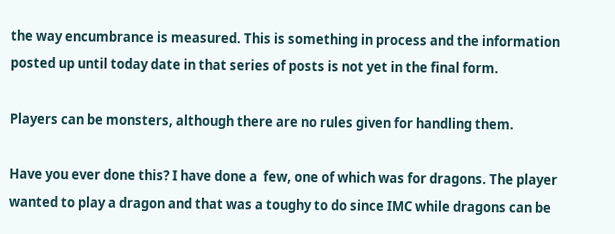the way encumbrance is measured. This is something in process and the information posted up until today date in that series of posts is not yet in the final form.

Players can be monsters, although there are no rules given for handling them.

Have you ever done this? I have done a  few, one of which was for dragons. The player wanted to play a dragon and that was a toughy to do since IMC while dragons can be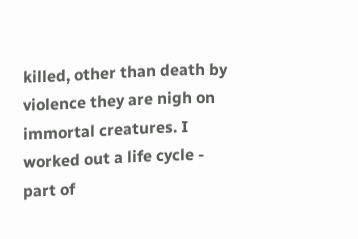killed, other than death by violence they are nigh on immortal creatures. I worked out a life cycle - part of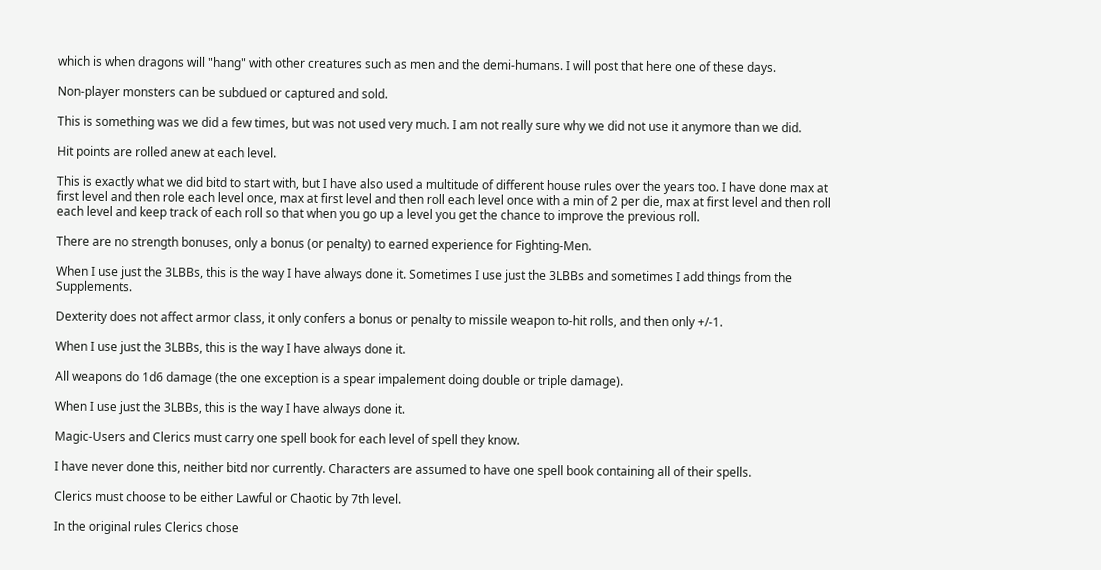which is when dragons will "hang" with other creatures such as men and the demi-humans. I will post that here one of these days.

Non-player monsters can be subdued or captured and sold.

This is something was we did a few times, but was not used very much. I am not really sure why we did not use it anymore than we did.

Hit points are rolled anew at each level.

This is exactly what we did bitd to start with, but I have also used a multitude of different house rules over the years too. I have done max at first level and then role each level once, max at first level and then roll each level once with a min of 2 per die, max at first level and then roll each level and keep track of each roll so that when you go up a level you get the chance to improve the previous roll.

There are no strength bonuses, only a bonus (or penalty) to earned experience for Fighting-Men.

When I use just the 3LBBs, this is the way I have always done it. Sometimes I use just the 3LBBs and sometimes I add things from the Supplements.

Dexterity does not affect armor class, it only confers a bonus or penalty to missile weapon to-hit rolls, and then only +/-1.

When I use just the 3LBBs, this is the way I have always done it.

All weapons do 1d6 damage (the one exception is a spear impalement doing double or triple damage).

When I use just the 3LBBs, this is the way I have always done it.

Magic-Users and Clerics must carry one spell book for each level of spell they know.

I have never done this, neither bitd nor currently. Characters are assumed to have one spell book containing all of their spells.

Clerics must choose to be either Lawful or Chaotic by 7th level.

In the original rules Clerics chose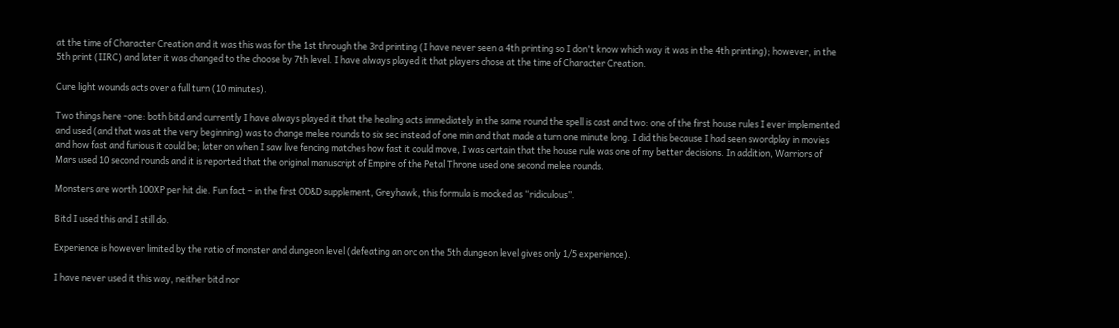at the time of Character Creation and it was this was for the 1st through the 3rd printing (I have never seen a 4th printing so I don't know which way it was in the 4th printing); however, in the 5th print (IIRC) and later it was changed to the choose by 7th level. I have always played it that players chose at the time of Character Creation.

Cure light wounds acts over a full turn (10 minutes).

Two things here -one: both bitd and currently I have always played it that the healing acts immediately in the same round the spell is cast and two: one of the first house rules I ever implemented and used (and that was at the very beginning) was to change melee rounds to six sec instead of one min and that made a turn one minute long. I did this because I had seen swordplay in movies and how fast and furious it could be; later on when I saw live fencing matches how fast it could move, I was certain that the house rule was one of my better decisions. In addition, Warriors of Mars used 10 second rounds and it is reported that the original manuscript of Empire of the Petal Throne used one second melee rounds.

Monsters are worth 100XP per hit die. Fun fact – in the first OD&D supplement, Greyhawk, this formula is mocked as “ridiculous”.

Bitd I used this and I still do.

Experience is however limited by the ratio of monster and dungeon level (defeating an orc on the 5th dungeon level gives only 1/5 experience).

I have never used it this way, neither bitd nor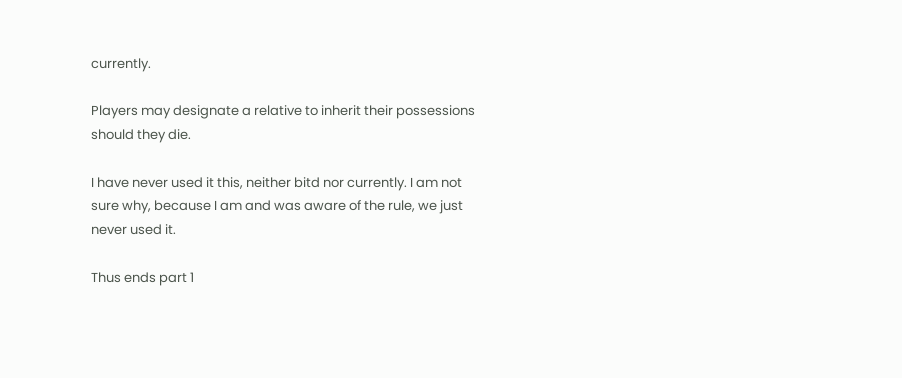currently.

Players may designate a relative to inherit their possessions should they die.

I have never used it this, neither bitd nor currently. I am not sure why, because I am and was aware of the rule, we just never used it.

Thus ends part 1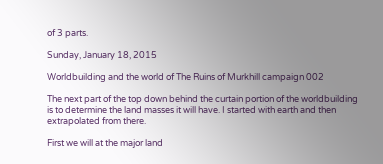of 3 parts.

Sunday, January 18, 2015

Worldbuilding and the world of The Ruins of Murkhill campaign 002

The next part of the top down behind the curtain portion of the worldbuilding is to determine the land masses it will have. I started with earth and then extrapolated from there.

First we will at the major land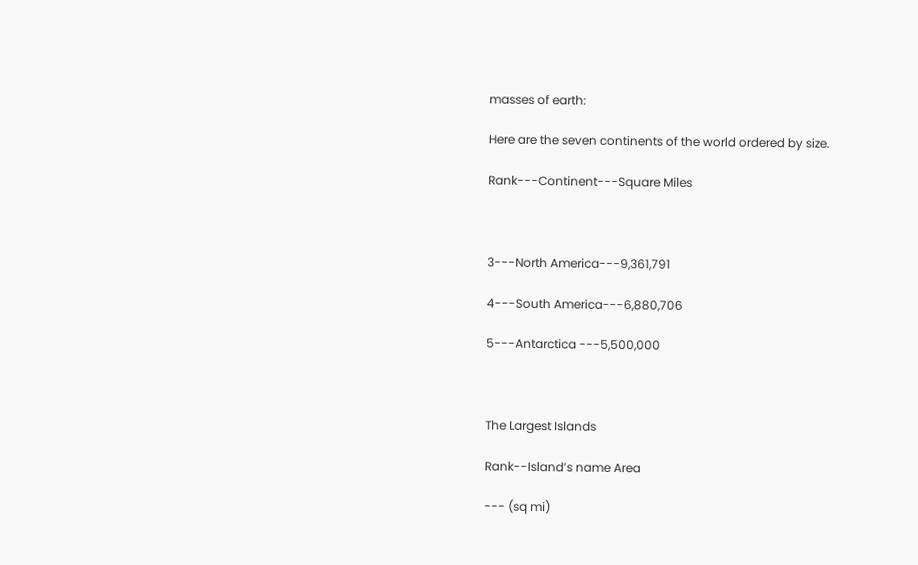masses of earth:

Here are the seven continents of the world ordered by size.

Rank---Continent---Square Miles



3---North America---9,361,791

4---South America---6,880,706

5---Antarctica ---5,500,000



The Largest Islands

Rank--Island’s name Area

--- (sq mi)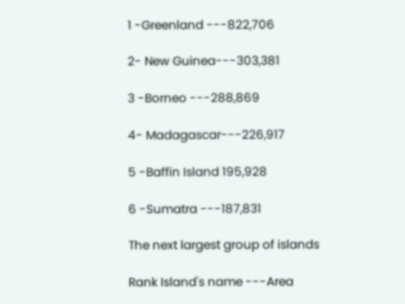1 -Greenland ---822,706

2- New Guinea---303,381

3 -Borneo ---288,869

4- Madagascar---226,917

5 -Baffin Island 195,928

6 -Sumatra ---187,831

The next largest group of islands

Rank Island's name ---Area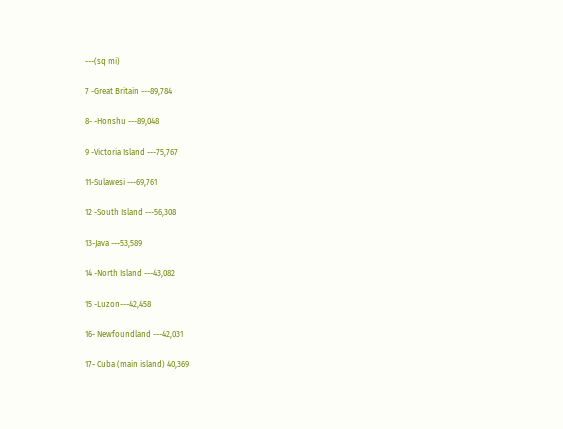---(sq mi)

7 -Great Britain ---89,784

8- -Honshu ---89,048

9 -Victoria Island ---75,767

11-Sulawesi ---69,761

12 -South Island ---56,308

13-Java ---53,589

14 -North Island ---43,082

15 -Luzon---42,458

16- Newfoundland ---42,031

17- Cuba (main island) 40,369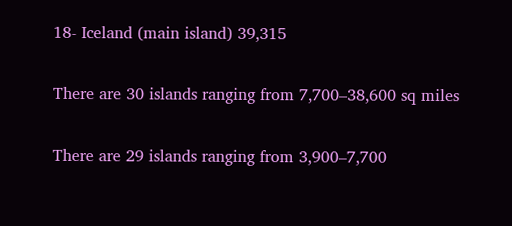18- Iceland (main island) 39,315

There are 30 islands ranging from 7,700–38,600 sq miles

There are 29 islands ranging from 3,900–7,700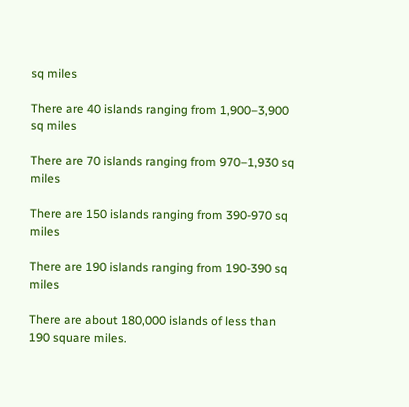sq miles

There are 40 islands ranging from 1,900–3,900 sq miles

There are 70 islands ranging from 970–1,930 sq miles

There are 150 islands ranging from 390-970 sq miles

There are 190 islands ranging from 190-390 sq miles

There are about 180,000 islands of less than 190 square miles.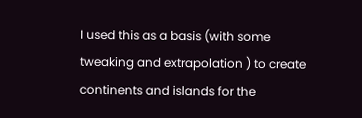I used this as a basis (with some tweaking and extrapolation ) to create continents and islands for the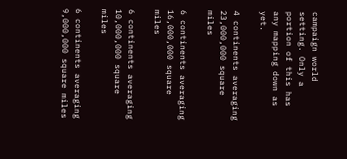campaign world setting. Only a portion of this has any mapping down as yet.

4 continents averaging 23,000,000 square miles

6 continents averaging 16,000,000 square miles

6 continents averaging 10,000,000 square miles

6 continents averaging 9,000,000 square miles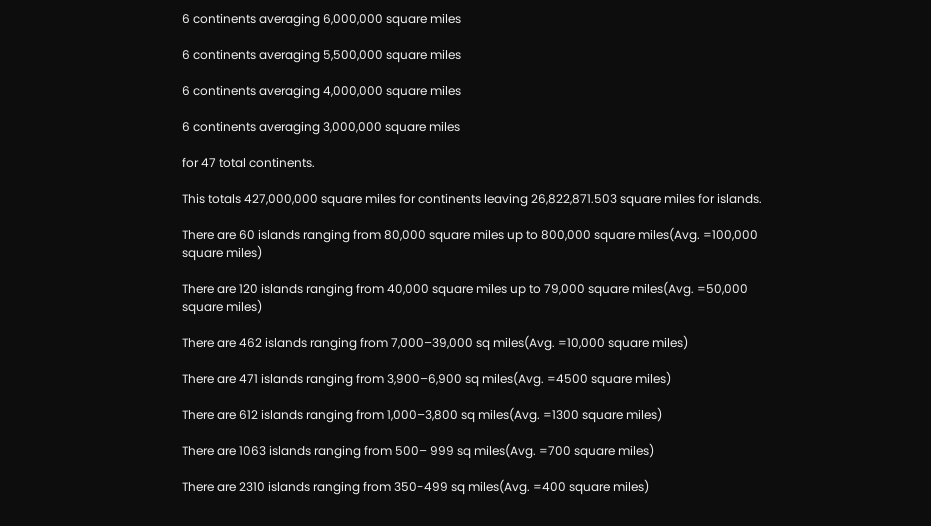6 continents averaging 6,000,000 square miles

6 continents averaging 5,500,000 square miles

6 continents averaging 4,000,000 square miles

6 continents averaging 3,000,000 square miles

for 47 total continents.

This totals 427,000,000 square miles for continents leaving 26,822,871.503 square miles for islands.

There are 60 islands ranging from 80,000 square miles up to 800,000 square miles(Avg. =100,000 square miles)

There are 120 islands ranging from 40,000 square miles up to 79,000 square miles(Avg. =50,000 square miles)

There are 462 islands ranging from 7,000–39,000 sq miles(Avg. =10,000 square miles)

There are 471 islands ranging from 3,900–6,900 sq miles(Avg. =4500 square miles)

There are 612 islands ranging from 1,000–3,800 sq miles(Avg. =1300 square miles)

There are 1063 islands ranging from 500– 999 sq miles(Avg. =700 square miles)

There are 2310 islands ranging from 350-499 sq miles(Avg. =400 square miles)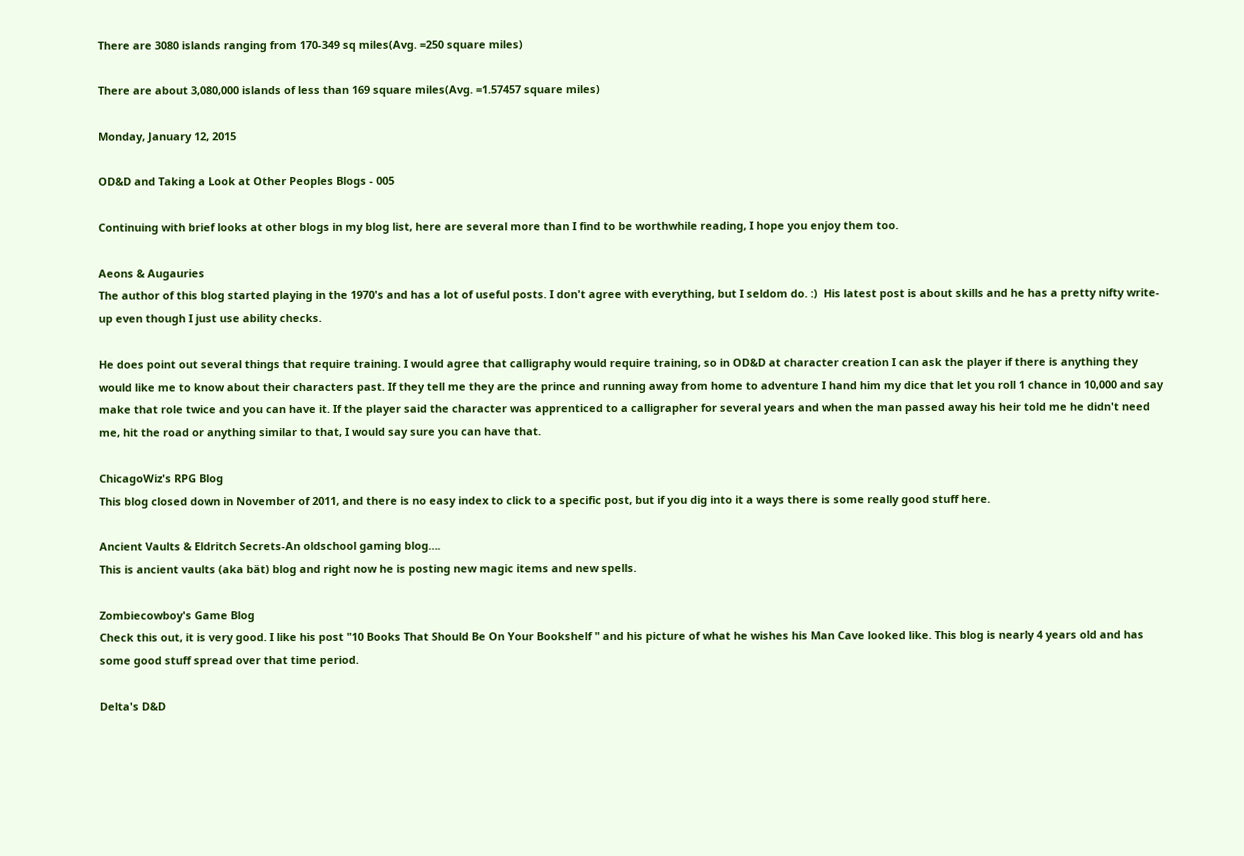There are 3080 islands ranging from 170-349 sq miles(Avg. =250 square miles)

There are about 3,080,000 islands of less than 169 square miles(Avg. =1.57457 square miles)

Monday, January 12, 2015

OD&D and Taking a Look at Other Peoples Blogs - 005

Continuing with brief looks at other blogs in my blog list, here are several more than I find to be worthwhile reading, I hope you enjoy them too.

Aeons & Augauries
The author of this blog started playing in the 1970's and has a lot of useful posts. I don't agree with everything, but I seldom do. :)  His latest post is about skills and he has a pretty nifty write-up even though I just use ability checks.

He does point out several things that require training. I would agree that calligraphy would require training, so in OD&D at character creation I can ask the player if there is anything they would like me to know about their characters past. If they tell me they are the prince and running away from home to adventure I hand him my dice that let you roll 1 chance in 10,000 and say make that role twice and you can have it. If the player said the character was apprenticed to a calligrapher for several years and when the man passed away his heir told me he didn't need me, hit the road or anything similar to that, I would say sure you can have that.

ChicagoWiz's RPG Blog
This blog closed down in November of 2011, and there is no easy index to click to a specific post, but if you dig into it a ways there is some really good stuff here.

Ancient Vaults & Eldritch Secrets-An oldschool gaming blog….
This is ancient vaults (aka bät) blog and right now he is posting new magic items and new spells.

Zombiecowboy's Game Blog
Check this out, it is very good. I like his post "10 Books That Should Be On Your Bookshelf " and his picture of what he wishes his Man Cave looked like. This blog is nearly 4 years old and has some good stuff spread over that time period.

Delta's D&D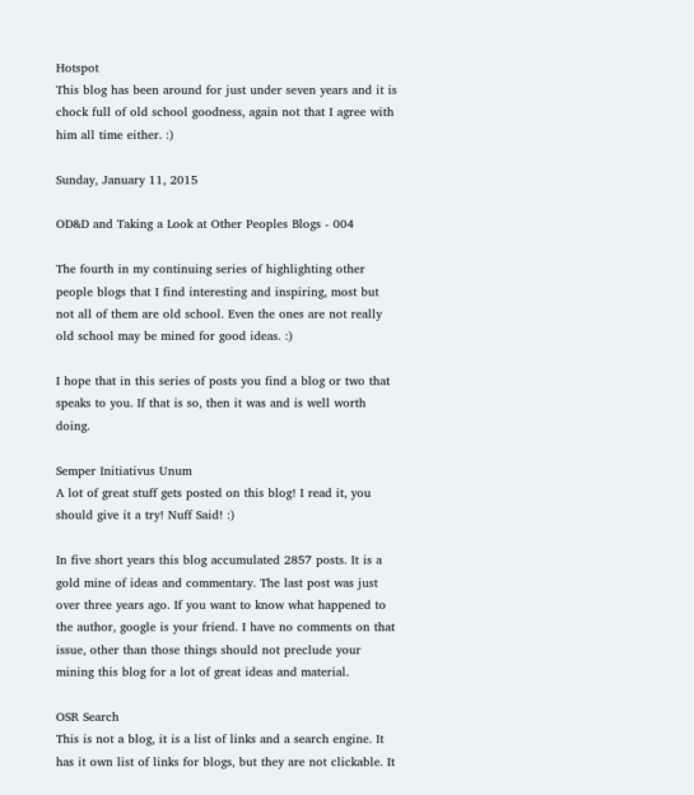Hotspot
This blog has been around for just under seven years and it is chock full of old school goodness, again not that I agree with him all time either. :)

Sunday, January 11, 2015

OD&D and Taking a Look at Other Peoples Blogs - 004

The fourth in my continuing series of highlighting other people blogs that I find interesting and inspiring, most but not all of them are old school. Even the ones are not really old school may be mined for good ideas. :)

I hope that in this series of posts you find a blog or two that speaks to you. If that is so, then it was and is well worth doing.

Semper Initiativus Unum
A lot of great stuff gets posted on this blog! I read it, you should give it a try! Nuff Said! :)

In five short years this blog accumulated 2857 posts. It is a gold mine of ideas and commentary. The last post was just over three years ago. If you want to know what happened to the author, google is your friend. I have no comments on that issue, other than those things should not preclude your mining this blog for a lot of great ideas and material.

OSR Search
This is not a blog, it is a list of links and a search engine. It has it own list of links for blogs, but they are not clickable. It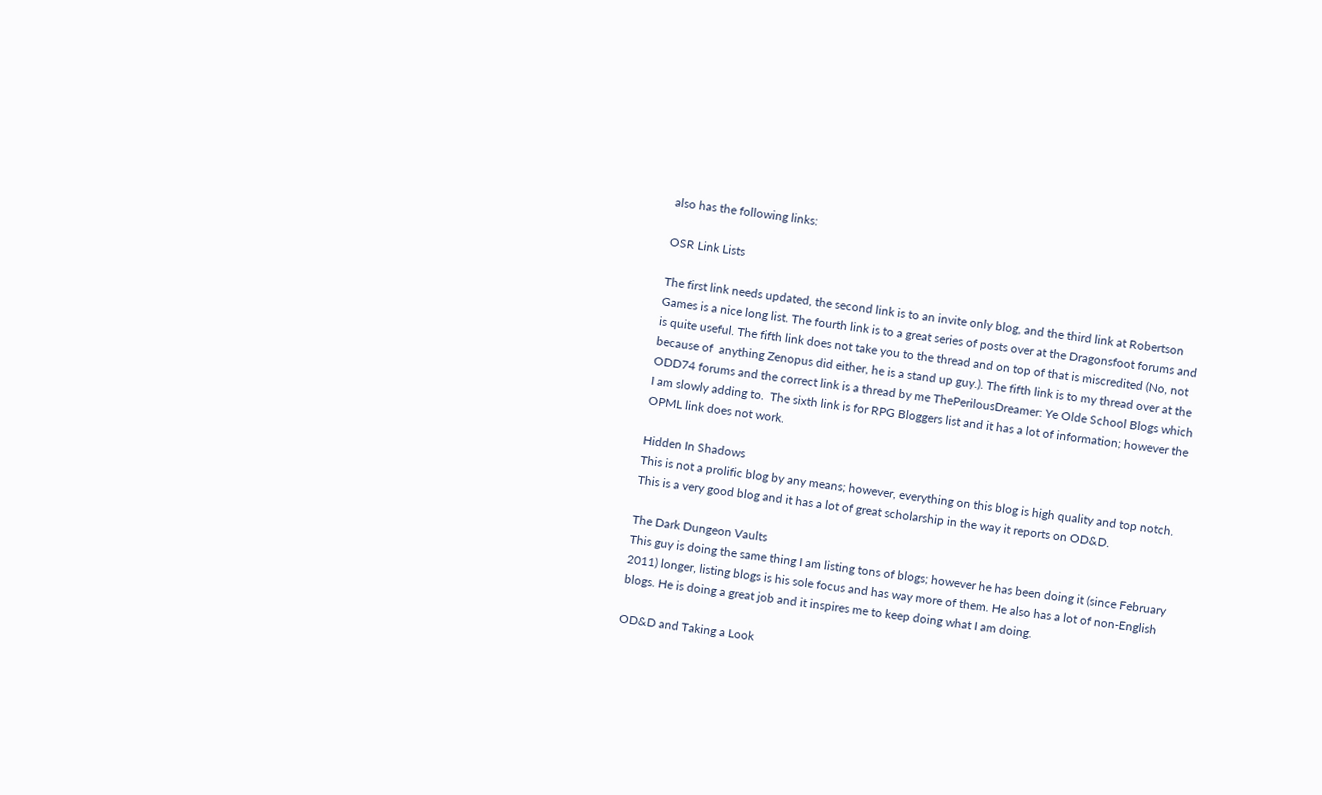also has the following links:

OSR Link Lists

The first link needs updated, the second link is to an invite only blog, and the third link at Robertson Games is a nice long list. The fourth link is to a great series of posts over at the Dragonsfoot forums and is quite useful. The fifth link does not take you to the thread and on top of that is miscredited (No, not because of  anything Zenopus did either, he is a stand up guy.). The fifth link is to my thread over at the ODD74 forums and the correct link is a thread by me ThePerilousDreamer: Ye Olde School Blogs which I am slowly adding to.  The sixth link is for RPG Bloggers list and it has a lot of information; however the OPML link does not work.

Hidden In Shadows
This is not a prolific blog by any means; however, everything on this blog is high quality and top notch. This is a very good blog and it has a lot of great scholarship in the way it reports on OD&D.

The Dark Dungeon Vaults
This guy is doing the same thing I am listing tons of blogs; however he has been doing it (since February 2011) longer, listing blogs is his sole focus and has way more of them. He also has a lot of non-English blogs. He is doing a great job and it inspires me to keep doing what I am doing.

OD&D and Taking a Look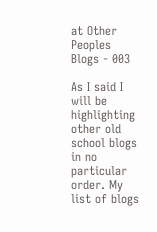at Other Peoples Blogs - 003

As I said I will be highlighting  other old school blogs in no particular order. My list of blogs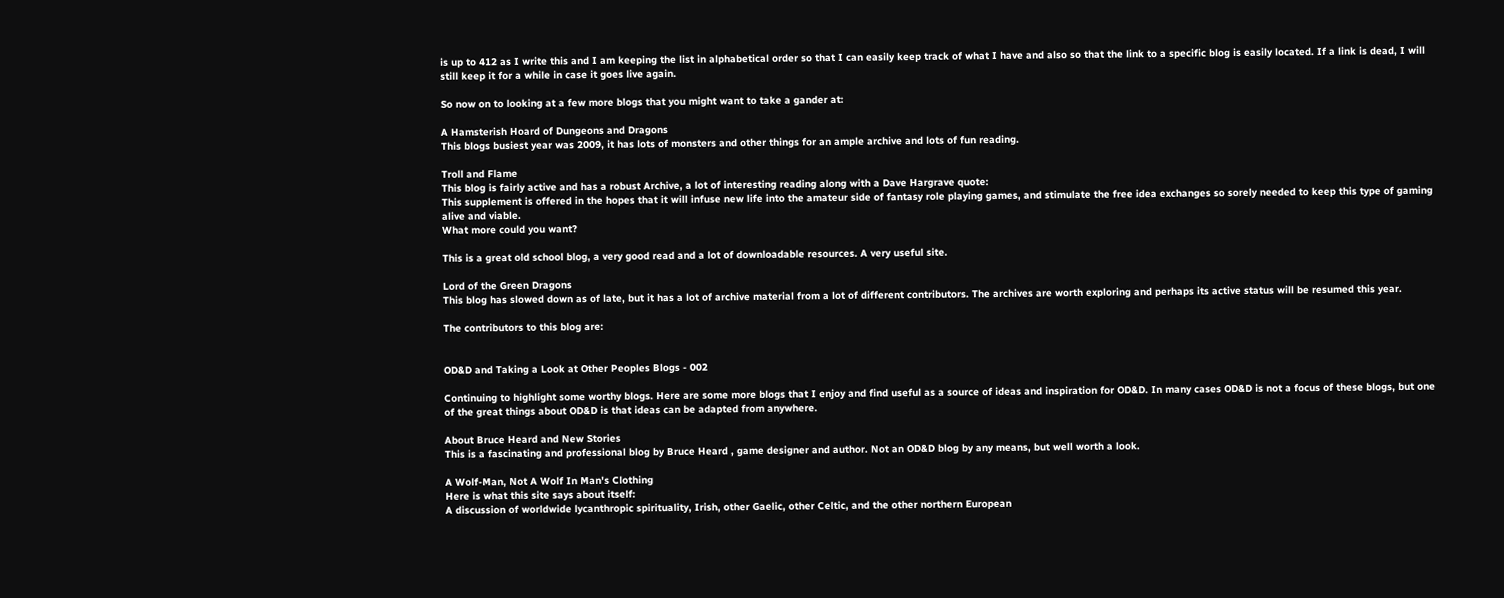is up to 412 as I write this and I am keeping the list in alphabetical order so that I can easily keep track of what I have and also so that the link to a specific blog is easily located. If a link is dead, I will still keep it for a while in case it goes live again.

So now on to looking at a few more blogs that you might want to take a gander at:

A Hamsterish Hoard of Dungeons and Dragons
This blogs busiest year was 2009, it has lots of monsters and other things for an ample archive and lots of fun reading.

Troll and Flame
This blog is fairly active and has a robust Archive, a lot of interesting reading along with a Dave Hargrave quote:
This supplement is offered in the hopes that it will infuse new life into the amateur side of fantasy role playing games, and stimulate the free idea exchanges so sorely needed to keep this type of gaming alive and viable.
What more could you want?

This is a great old school blog, a very good read and a lot of downloadable resources. A very useful site.

Lord of the Green Dragons
This blog has slowed down as of late, but it has a lot of archive material from a lot of different contributors. The archives are worth exploring and perhaps its active status will be resumed this year.

The contributors to this blog are:


OD&D and Taking a Look at Other Peoples Blogs - 002

Continuing to highlight some worthy blogs. Here are some more blogs that I enjoy and find useful as a source of ideas and inspiration for OD&D. In many cases OD&D is not a focus of these blogs, but one of the great things about OD&D is that ideas can be adapted from anywhere.

About Bruce Heard and New Stories
This is a fascinating and professional blog by Bruce Heard , game designer and author. Not an OD&D blog by any means, but well worth a look.

A Wolf-Man, Not A Wolf In Man's Clothing
Here is what this site says about itself:
A discussion of worldwide lycanthropic spirituality, Irish, other Gaelic, other Celtic, and the other northern European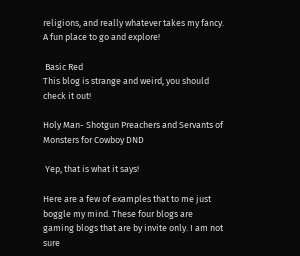religions, and really whatever takes my fancy.
A fun place to go and explore!

 Basic Red
This blog is strange and weird, you should check it out!

Holy Man- Shotgun Preachers and Servants of Monsters for Cowboy DND

 Yep, that is what it says!

Here are a few of examples that to me just boggle my mind. These four blogs are gaming blogs that are by invite only. I am not sure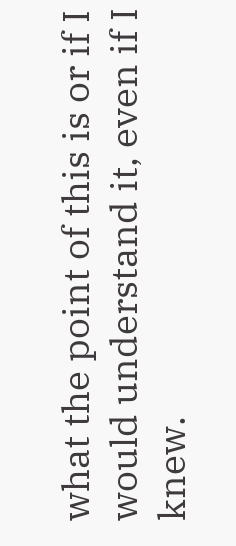what the point of this is or if I would understand it, even if I knew.